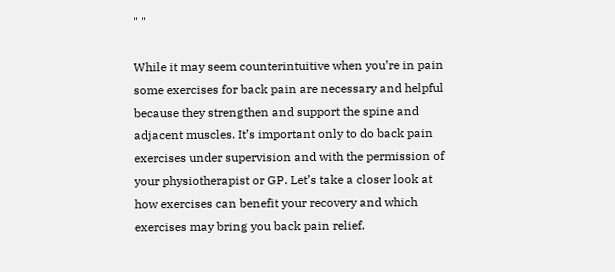" "

While it may seem counterintuitive when you’re in pain some exercises for back pain are necessary and helpful because they strengthen and support the spine and adjacent muscles. It’s important only to do back pain exercises under supervision and with the permission of your physiotherapist or GP. Let’s take a closer look at how exercises can benefit your recovery and which exercises may bring you back pain relief.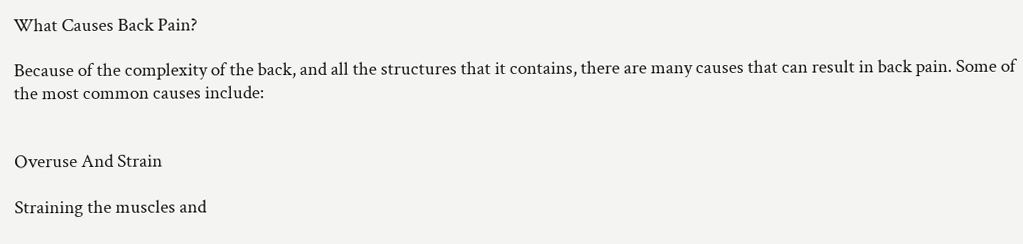What Causes Back Pain?

Because of the complexity of the back, and all the structures that it contains, there are many causes that can result in back pain. Some of the most common causes include:


Overuse And Strain

Straining the muscles and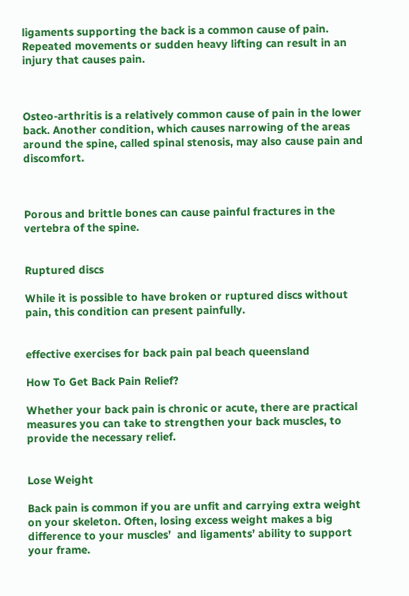ligaments supporting the back is a common cause of pain. Repeated movements or sudden heavy lifting can result in an injury that causes pain.



Osteo-arthritis is a relatively common cause of pain in the lower back. Another condition, which causes narrowing of the areas around the spine, called spinal stenosis, may also cause pain and discomfort.



Porous and brittle bones can cause painful fractures in the vertebra of the spine.


Ruptured discs

While it is possible to have broken or ruptured discs without pain, this condition can present painfully.


effective exercises for back pain pal beach queensland

How To Get Back Pain Relief?

Whether your back pain is chronic or acute, there are practical measures you can take to strengthen your back muscles, to provide the necessary relief.


Lose Weight

Back pain is common if you are unfit and carrying extra weight on your skeleton. Often, losing excess weight makes a big difference to your muscles’  and ligaments’ ability to support your frame.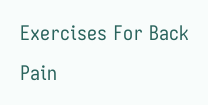Exercises For Back Pain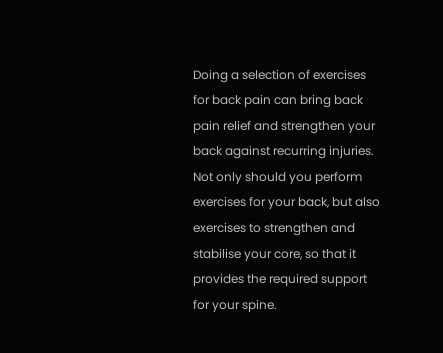Doing a selection of exercises for back pain can bring back pain relief and strengthen your back against recurring injuries. Not only should you perform exercises for your back, but also exercises to strengthen and stabilise your core, so that it provides the required support for your spine.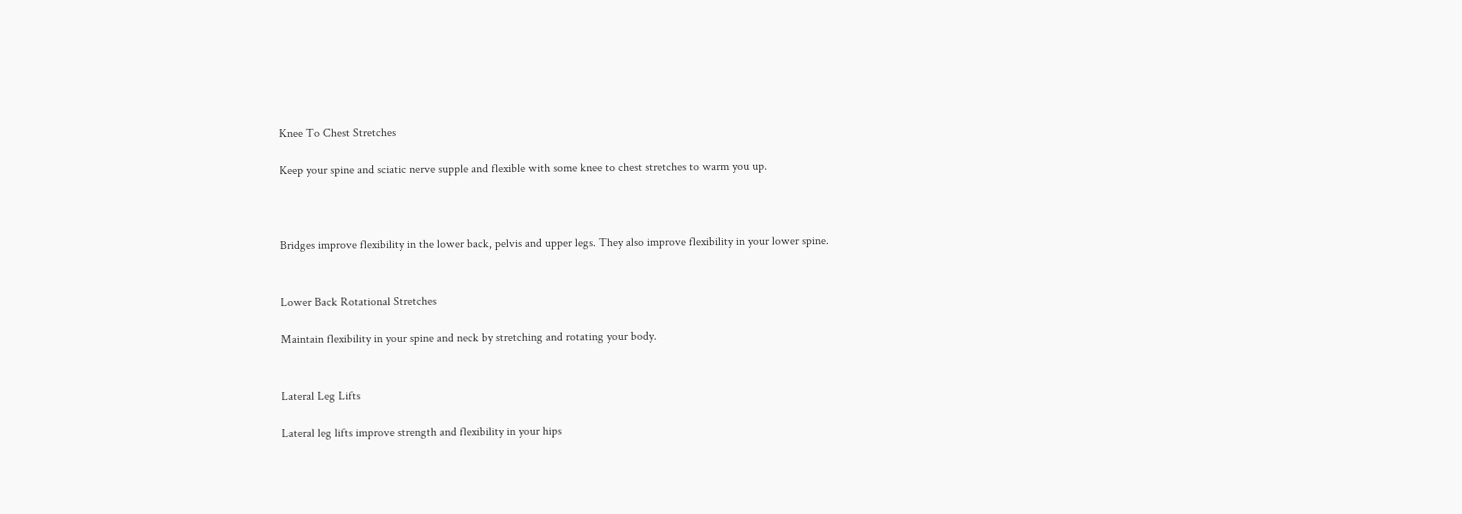Knee To Chest Stretches

Keep your spine and sciatic nerve supple and flexible with some knee to chest stretches to warm you up.



Bridges improve flexibility in the lower back, pelvis and upper legs. They also improve flexibility in your lower spine.


Lower Back Rotational Stretches

Maintain flexibility in your spine and neck by stretching and rotating your body.


Lateral Leg Lifts

Lateral leg lifts improve strength and flexibility in your hips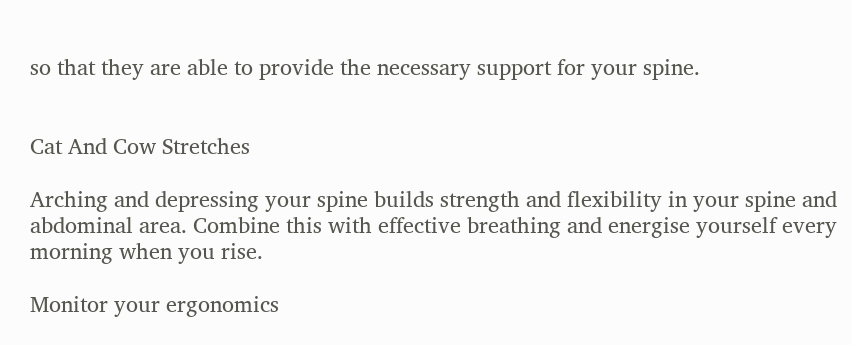so that they are able to provide the necessary support for your spine.


Cat And Cow Stretches

Arching and depressing your spine builds strength and flexibility in your spine and abdominal area. Combine this with effective breathing and energise yourself every morning when you rise.

Monitor your ergonomics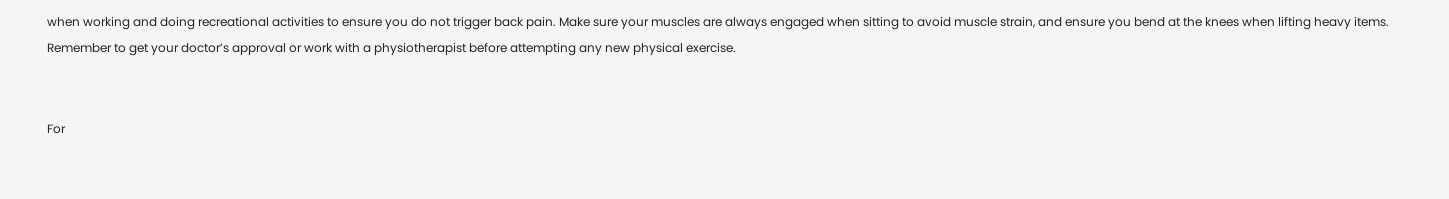when working and doing recreational activities to ensure you do not trigger back pain. Make sure your muscles are always engaged when sitting to avoid muscle strain, and ensure you bend at the knees when lifting heavy items. Remember to get your doctor’s approval or work with a physiotherapist before attempting any new physical exercise.


For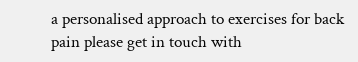a personalised approach to exercises for back pain please get in touch with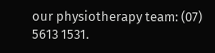our physiotherapy team: (07) 5613 1531.